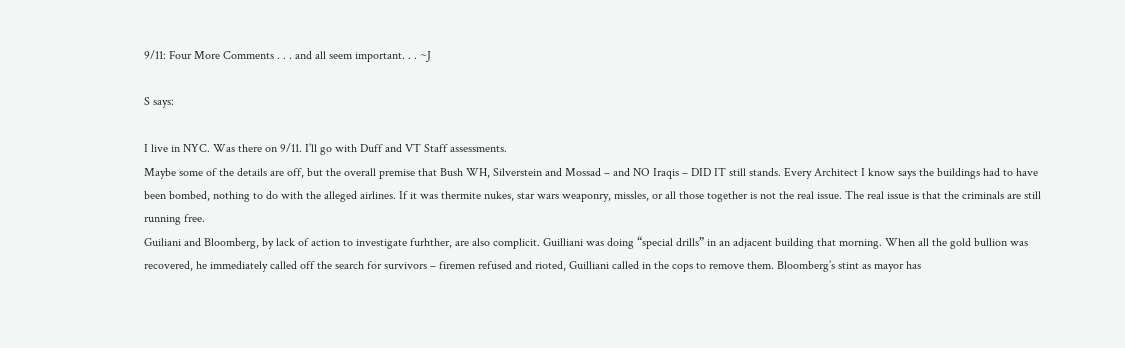9/11: Four More Comments . . . and all seem important. . . ~J

S says:

I live in NYC. Was there on 9/11. I’ll go with Duff and VT Staff assessments.
Maybe some of the details are off, but the overall premise that Bush WH, Silverstein and Mossad – and NO Iraqis – DID IT still stands. Every Architect I know says the buildings had to have been bombed, nothing to do with the alleged airlines. If it was thermite nukes, star wars weaponry, missles, or all those together is not the real issue. The real issue is that the criminals are still running free.
Guiliani and Bloomberg, by lack of action to investigate furhther, are also complicit. Guilliani was doing “special drills” in an adjacent building that morning. When all the gold bullion was recovered, he immediately called off the search for survivors – firemen refused and rioted, Guilliani called in the cops to remove them. Bloomberg’s stint as mayor has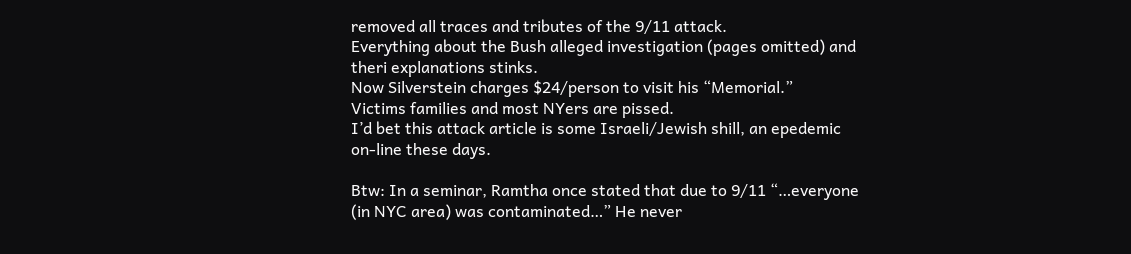removed all traces and tributes of the 9/11 attack.
Everything about the Bush alleged investigation (pages omitted) and theri explanations stinks.
Now Silverstein charges $24/person to visit his “Memorial.”
Victims families and most NYers are pissed.
I’d bet this attack article is some Israeli/Jewish shill, an epedemic on-line these days.

Btw: In a seminar, Ramtha once stated that due to 9/11 “…everyone (in NYC area) was contaminated…” He never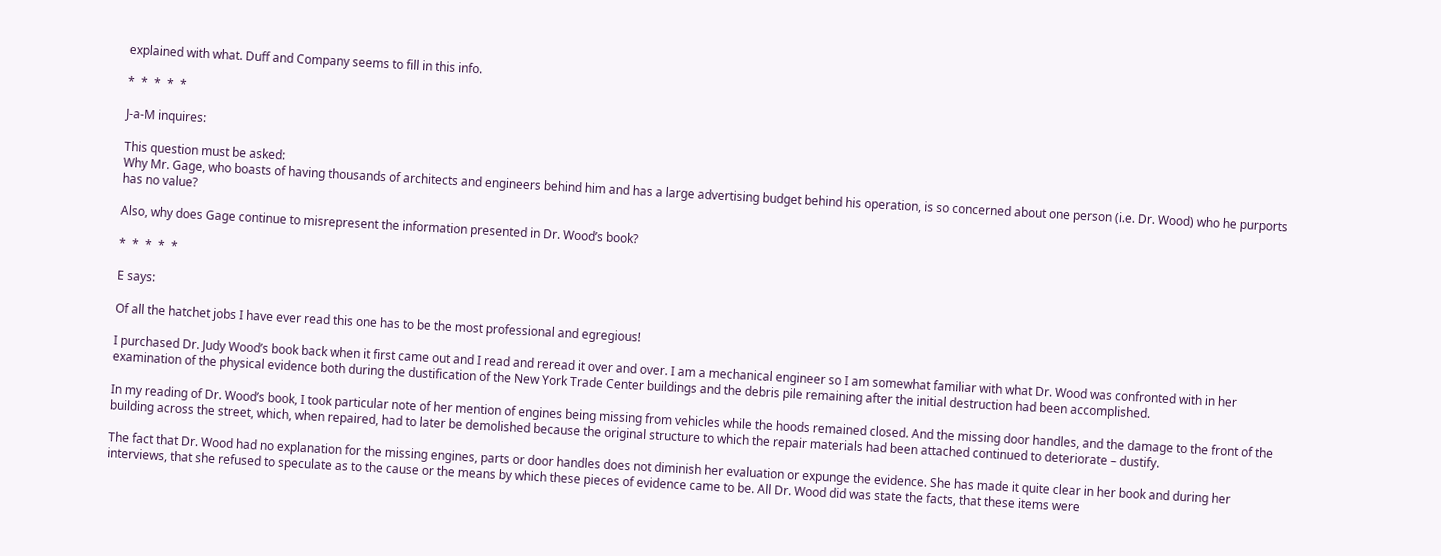explained with what. Duff and Company seems to fill in this info.

*  *  *  *  *

J-a-M inquires:

This question must be asked:
Why Mr. Gage, who boasts of having thousands of architects and engineers behind him and has a large advertising budget behind his operation, is so concerned about one person (i.e. Dr. Wood) who he purports has no value?

Also, why does Gage continue to misrepresent the information presented in Dr. Wood’s book?

*  *  *  *  *

E says:

Of all the hatchet jobs I have ever read this one has to be the most professional and egregious!

I purchased Dr. Judy Wood’s book back when it first came out and I read and reread it over and over. I am a mechanical engineer so I am somewhat familiar with what Dr. Wood was confronted with in her examination of the physical evidence both during the dustification of the New York Trade Center buildings and the debris pile remaining after the initial destruction had been accomplished.

In my reading of Dr. Wood’s book, I took particular note of her mention of engines being missing from vehicles while the hoods remained closed. And the missing door handles, and the damage to the front of the building across the street, which, when repaired, had to later be demolished because the original structure to which the repair materials had been attached continued to deteriorate – dustify.

The fact that Dr. Wood had no explanation for the missing engines, parts or door handles does not diminish her evaluation or expunge the evidence. She has made it quite clear in her book and during her interviews, that she refused to speculate as to the cause or the means by which these pieces of evidence came to be. All Dr. Wood did was state the facts, that these items were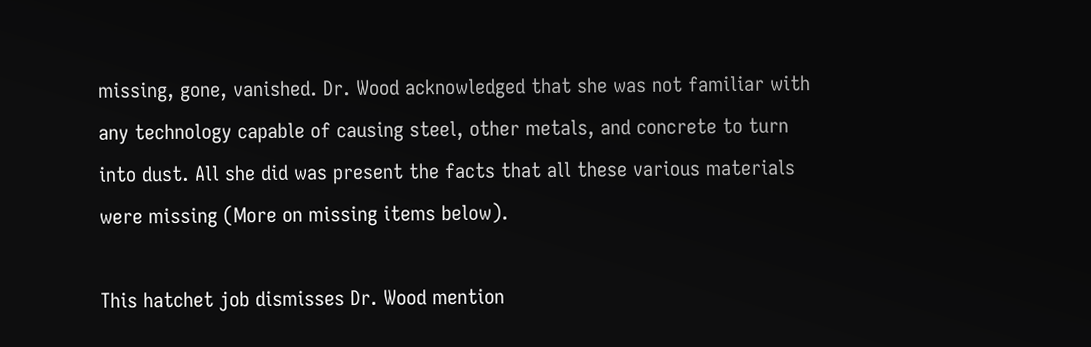missing, gone, vanished. Dr. Wood acknowledged that she was not familiar with any technology capable of causing steel, other metals, and concrete to turn into dust. All she did was present the facts that all these various materials were missing (More on missing items below).

This hatchet job dismisses Dr. Wood mention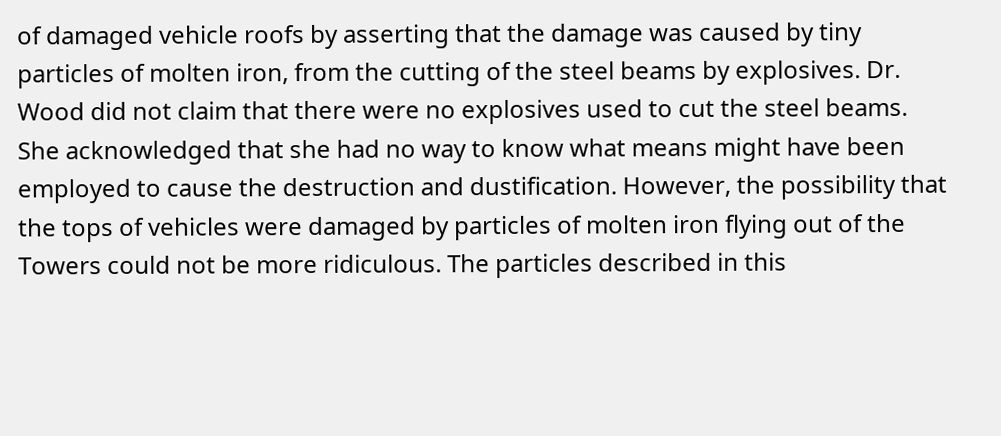of damaged vehicle roofs by asserting that the damage was caused by tiny particles of molten iron, from the cutting of the steel beams by explosives. Dr. Wood did not claim that there were no explosives used to cut the steel beams. She acknowledged that she had no way to know what means might have been employed to cause the destruction and dustification. However, the possibility that the tops of vehicles were damaged by particles of molten iron flying out of the Towers could not be more ridiculous. The particles described in this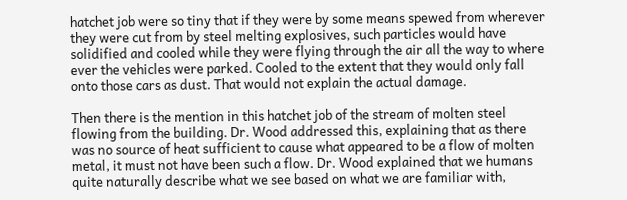hatchet job were so tiny that if they were by some means spewed from wherever they were cut from by steel melting explosives, such particles would have solidified and cooled while they were flying through the air all the way to where ever the vehicles were parked. Cooled to the extent that they would only fall onto those cars as dust. That would not explain the actual damage.

Then there is the mention in this hatchet job of the stream of molten steel flowing from the building. Dr. Wood addressed this, explaining that as there was no source of heat sufficient to cause what appeared to be a flow of molten metal, it must not have been such a flow. Dr. Wood explained that we humans quite naturally describe what we see based on what we are familiar with,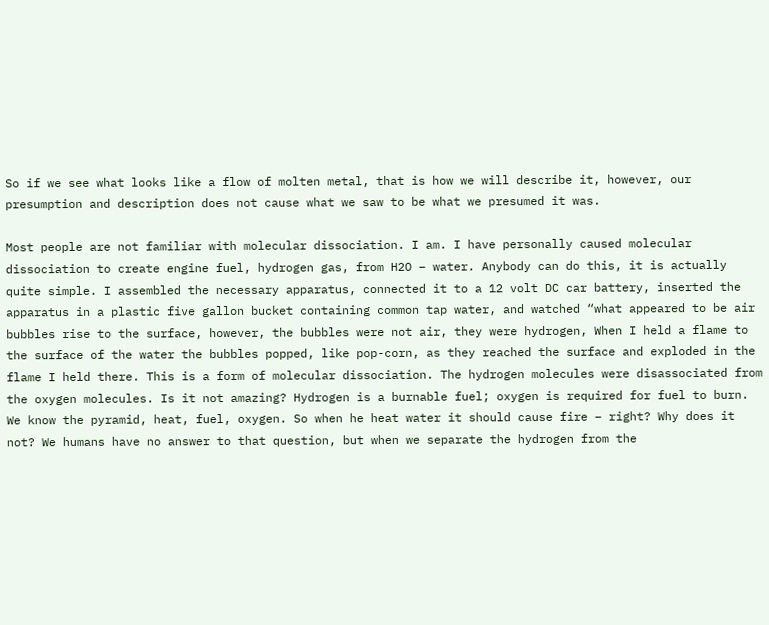So if we see what looks like a flow of molten metal, that is how we will describe it, however, our presumption and description does not cause what we saw to be what we presumed it was.

Most people are not familiar with molecular dissociation. I am. I have personally caused molecular dissociation to create engine fuel, hydrogen gas, from H2O – water. Anybody can do this, it is actually quite simple. I assembled the necessary apparatus, connected it to a 12 volt DC car battery, inserted the apparatus in a plastic five gallon bucket containing common tap water, and watched “what appeared to be air bubbles rise to the surface, however, the bubbles were not air, they were hydrogen, When I held a flame to the surface of the water the bubbles popped, like pop-corn, as they reached the surface and exploded in the flame I held there. This is a form of molecular dissociation. The hydrogen molecules were disassociated from the oxygen molecules. Is it not amazing? Hydrogen is a burnable fuel; oxygen is required for fuel to burn. We know the pyramid, heat, fuel, oxygen. So when he heat water it should cause fire – right? Why does it not? We humans have no answer to that question, but when we separate the hydrogen from the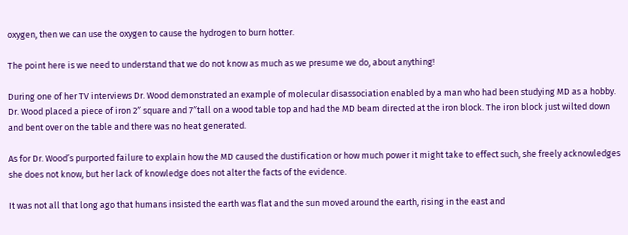oxygen, then we can use the oxygen to cause the hydrogen to burn hotter.

The point here is we need to understand that we do not know as much as we presume we do, about anything!

During one of her TV interviews Dr. Wood demonstrated an example of molecular disassociation enabled by a man who had been studying MD as a hobby. Dr. Wood placed a piece of iron 2″ square and 7″tall on a wood table top and had the MD beam directed at the iron block. The iron block just wilted down and bent over on the table and there was no heat generated.

As for Dr. Wood’s purported failure to explain how the MD caused the dustification or how much power it might take to effect such, she freely acknowledges she does not know, but her lack of knowledge does not alter the facts of the evidence.

It was not all that long ago that humans insisted the earth was flat and the sun moved around the earth, rising in the east and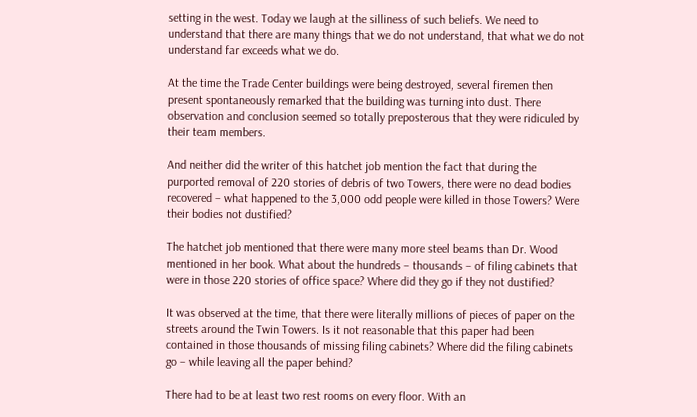setting in the west. Today we laugh at the silliness of such beliefs. We need to understand that there are many things that we do not understand, that what we do not understand far exceeds what we do.

At the time the Trade Center buildings were being destroyed, several firemen then present spontaneously remarked that the building was turning into dust. There observation and conclusion seemed so totally preposterous that they were ridiculed by their team members.

And neither did the writer of this hatchet job mention the fact that during the purported removal of 220 stories of debris of two Towers, there were no dead bodies recovered – what happened to the 3,000 odd people were killed in those Towers? Were their bodies not dustified?

The hatchet job mentioned that there were many more steel beams than Dr. Wood mentioned in her book. What about the hundreds – thousands – of filing cabinets that were in those 220 stories of office space? Where did they go if they not dustified?

It was observed at the time, that there were literally millions of pieces of paper on the streets around the Twin Towers. Is it not reasonable that this paper had been contained in those thousands of missing filing cabinets? Where did the filing cabinets go – while leaving all the paper behind?

There had to be at least two rest rooms on every floor. With an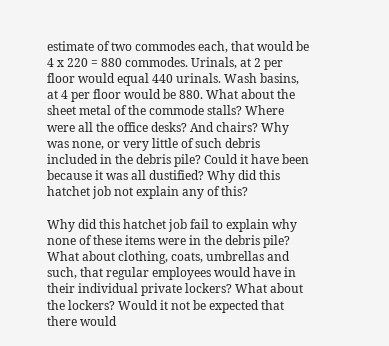estimate of two commodes each, that would be 4 x 220 = 880 commodes. Urinals, at 2 per floor would equal 440 urinals. Wash basins, at 4 per floor would be 880. What about the sheet metal of the commode stalls? Where were all the office desks? And chairs? Why was none, or very little of such debris included in the debris pile? Could it have been because it was all dustified? Why did this hatchet job not explain any of this?

Why did this hatchet job fail to explain why none of these items were in the debris pile? What about clothing, coats, umbrellas and such, that regular employees would have in their individual private lockers? What about the lockers? Would it not be expected that there would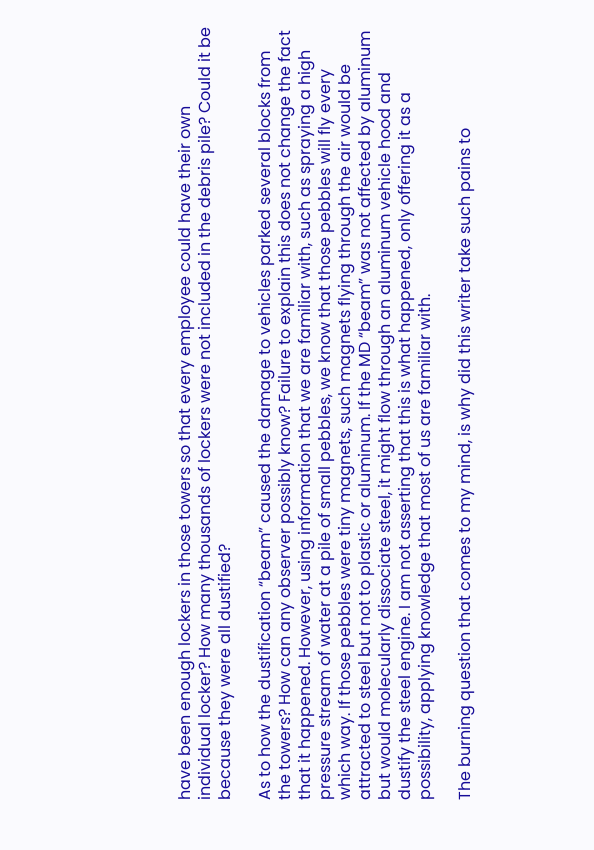have been enough lockers in those towers so that every employee could have their own individual locker? How many thousands of lockers were not included in the debris pile? Could it be because they were all dustified?

As to how the dustification “beam” caused the damage to vehicles parked several blocks from the towers? How can any observer possibly know? Failure to explain this does not change the fact that it happened. However, using information that we are familiar with, such as spraying a high pressure stream of water at a pile of small pebbles, we know that those pebbles will fly every which way. If those pebbles were tiny magnets, such magnets flying through the air would be attracted to steel but not to plastic or aluminum. If the MD “beam” was not affected by aluminum but would molecularly dissociate steel, it might flow through an aluminum vehicle hood and dustify the steel engine. I am not asserting that this is what happened, only offering it as a possibility, applying knowledge that most of us are familiar with.

The burning question that comes to my mind, is why did this writer take such pains to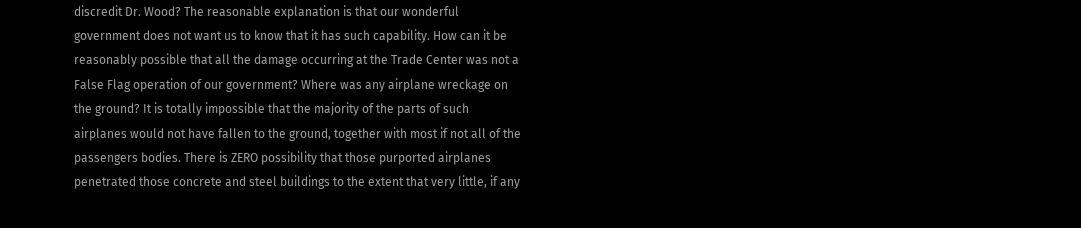discredit Dr. Wood? The reasonable explanation is that our wonderful government does not want us to know that it has such capability. How can it be reasonably possible that all the damage occurring at the Trade Center was not a False Flag operation of our government? Where was any airplane wreckage on the ground? It is totally impossible that the majority of the parts of such airplanes would not have fallen to the ground, together with most if not all of the passengers bodies. There is ZERO possibility that those purported airplanes penetrated those concrete and steel buildings to the extent that very little, if any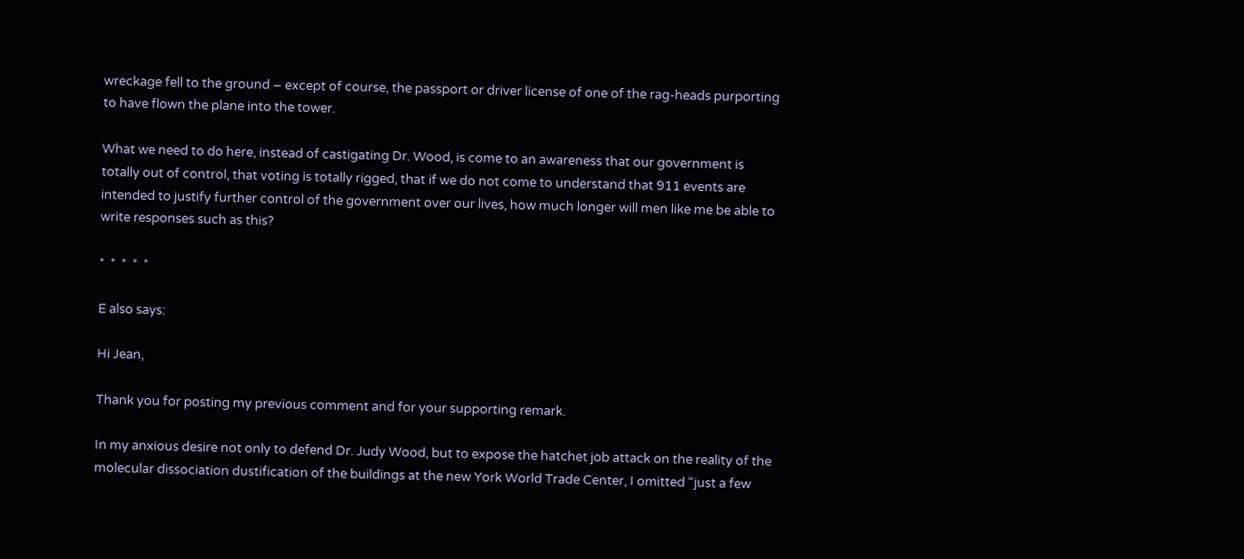wreckage fell to the ground – except of course, the passport or driver license of one of the rag-heads purporting to have flown the plane into the tower.

What we need to do here, instead of castigating Dr. Wood, is come to an awareness that our government is totally out of control, that voting is totally rigged, that if we do not come to understand that 911 events are intended to justify further control of the government over our lives, how much longer will men like me be able to write responses such as this?

*  *  *  *  *

E also says:

Hi Jean,

Thank you for posting my previous comment and for your supporting remark.

In my anxious desire not only to defend Dr. Judy Wood, but to expose the hatchet job attack on the reality of the molecular dissociation dustification of the buildings at the new York World Trade Center, I omitted “just a few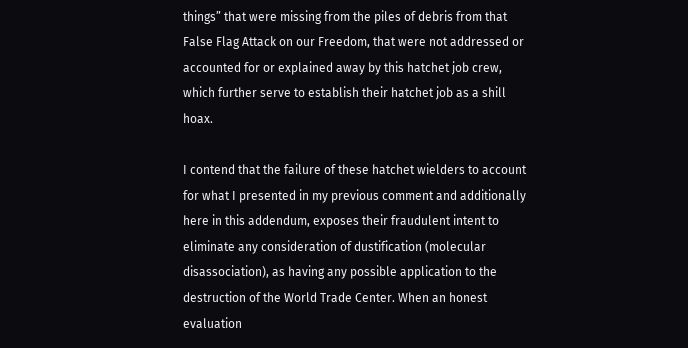things” that were missing from the piles of debris from that False Flag Attack on our Freedom, that were not addressed or accounted for or explained away by this hatchet job crew, which further serve to establish their hatchet job as a shill hoax.

I contend that the failure of these hatchet wielders to account for what I presented in my previous comment and additionally here in this addendum, exposes their fraudulent intent to eliminate any consideration of dustification (molecular disassociation), as having any possible application to the destruction of the World Trade Center. When an honest evaluation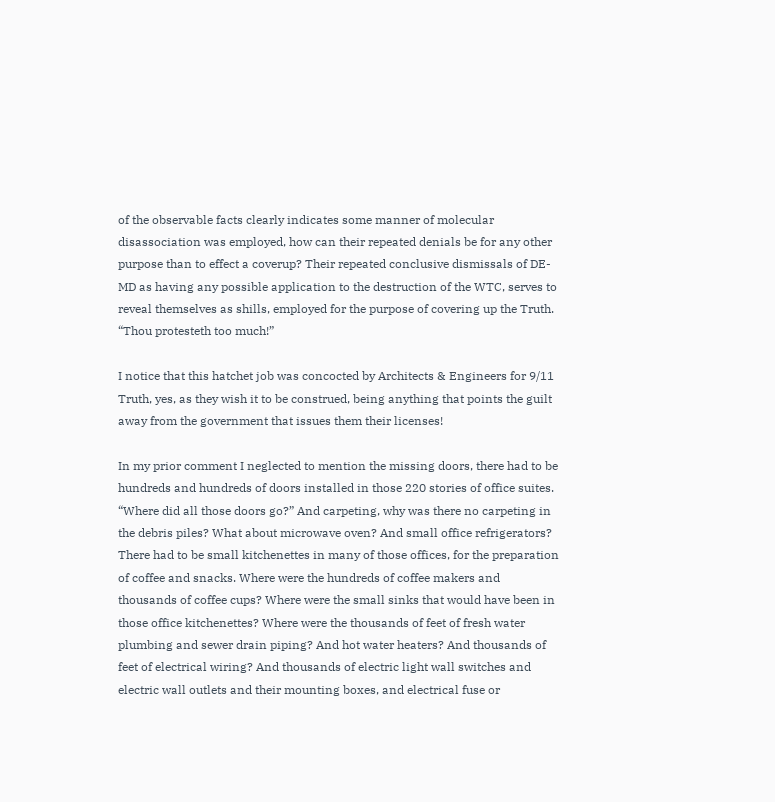of the observable facts clearly indicates some manner of molecular disassociation was employed, how can their repeated denials be for any other purpose than to effect a coverup? Their repeated conclusive dismissals of DE-MD as having any possible application to the destruction of the WTC, serves to reveal themselves as shills, employed for the purpose of covering up the Truth. “Thou protesteth too much!”

I notice that this hatchet job was concocted by Architects & Engineers for 9/11 Truth, yes, as they wish it to be construed, being anything that points the guilt away from the government that issues them their licenses!

In my prior comment I neglected to mention the missing doors, there had to be hundreds and hundreds of doors installed in those 220 stories of office suites. “Where did all those doors go?” And carpeting, why was there no carpeting in the debris piles? What about microwave oven? And small office refrigerators? There had to be small kitchenettes in many of those offices, for the preparation of coffee and snacks. Where were the hundreds of coffee makers and thousands of coffee cups? Where were the small sinks that would have been in those office kitchenettes? Where were the thousands of feet of fresh water plumbing and sewer drain piping? And hot water heaters? And thousands of feet of electrical wiring? And thousands of electric light wall switches and electric wall outlets and their mounting boxes, and electrical fuse or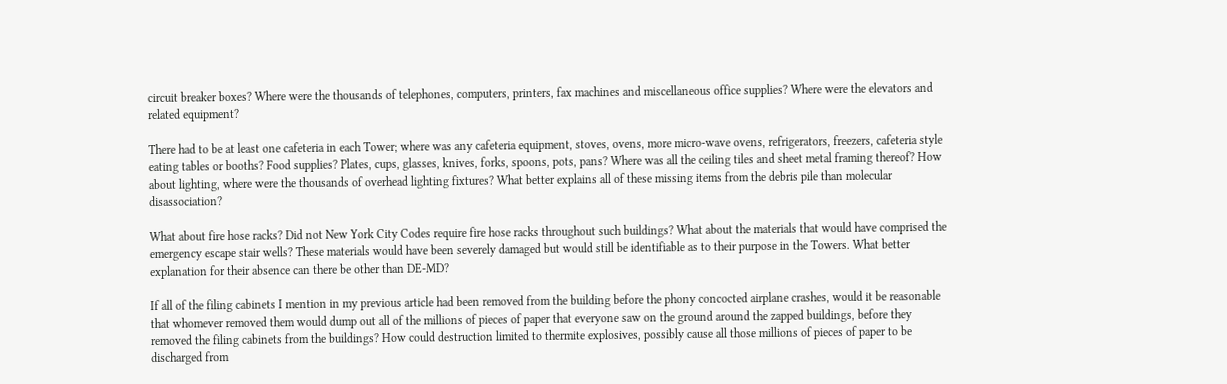circuit breaker boxes? Where were the thousands of telephones, computers, printers, fax machines and miscellaneous office supplies? Where were the elevators and related equipment?

There had to be at least one cafeteria in each Tower; where was any cafeteria equipment, stoves, ovens, more micro-wave ovens, refrigerators, freezers, cafeteria style eating tables or booths? Food supplies? Plates, cups, glasses, knives, forks, spoons, pots, pans? Where was all the ceiling tiles and sheet metal framing thereof? How about lighting, where were the thousands of overhead lighting fixtures? What better explains all of these missing items from the debris pile than molecular disassociation?

What about fire hose racks? Did not New York City Codes require fire hose racks throughout such buildings? What about the materials that would have comprised the emergency escape stair wells? These materials would have been severely damaged but would still be identifiable as to their purpose in the Towers. What better explanation for their absence can there be other than DE-MD?

If all of the filing cabinets I mention in my previous article had been removed from the building before the phony concocted airplane crashes, would it be reasonable that whomever removed them would dump out all of the millions of pieces of paper that everyone saw on the ground around the zapped buildings, before they removed the filing cabinets from the buildings? How could destruction limited to thermite explosives, possibly cause all those millions of pieces of paper to be discharged from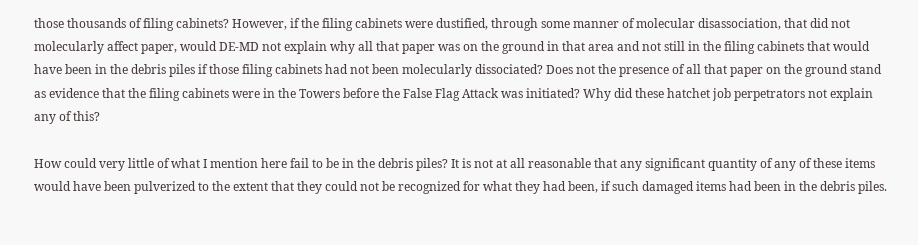those thousands of filing cabinets? However, if the filing cabinets were dustified, through some manner of molecular disassociation, that did not molecularly affect paper, would DE-MD not explain why all that paper was on the ground in that area and not still in the filing cabinets that would have been in the debris piles if those filing cabinets had not been molecularly dissociated? Does not the presence of all that paper on the ground stand as evidence that the filing cabinets were in the Towers before the False Flag Attack was initiated? Why did these hatchet job perpetrators not explain any of this?

How could very little of what I mention here fail to be in the debris piles? It is not at all reasonable that any significant quantity of any of these items would have been pulverized to the extent that they could not be recognized for what they had been, if such damaged items had been in the debris piles.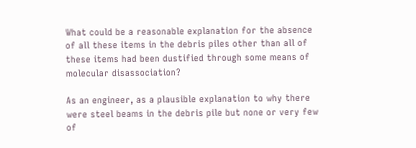What could be a reasonable explanation for the absence of all these items in the debris piles other than all of these items had been dustified through some means of molecular disassociation?

As an engineer, as a plausible explanation to why there were steel beams in the debris pile but none or very few of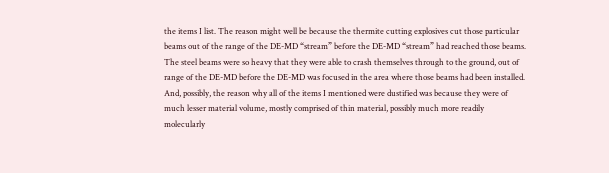the items I list. The reason might well be because the thermite cutting explosives cut those particular beams out of the range of the DE-MD “stream” before the DE-MD “stream” had reached those beams. The steel beams were so heavy that they were able to crash themselves through to the ground, out of range of the DE-MD before the DE-MD was focused in the area where those beams had been installed. And, possibly, the reason why all of the items I mentioned were dustified was because they were of much lesser material volume, mostly comprised of thin material, possibly much more readily molecularly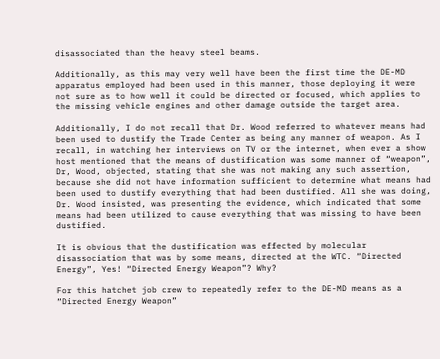disassociated than the heavy steel beams.

Additionally, as this may very well have been the first time the DE-MD apparatus employed had been used in this manner, those deploying it were not sure as to how well it could be directed or focused, which applies to the missing vehicle engines and other damage outside the target area.

Additionally, I do not recall that Dr. Wood referred to whatever means had been used to dustify the Trade Center as being any manner of weapon. As I recall, in watching her interviews on TV or the internet, when ever a show host mentioned that the means of dustification was some manner of “weapon”, Dr, Wood, objected, stating that she was not making any such assertion, because she did not have information sufficient to determine what means had been used to dustify everything that had been dustified. All she was doing, Dr. Wood insisted, was presenting the evidence, which indicated that some means had been utilized to cause everything that was missing to have been dustified.

It is obvious that the dustification was effected by molecular disassociation that was by some means, directed at the WTC. “Directed Energy”, Yes! “Directed Energy Weapon”? Why?

For this hatchet job crew to repeatedly refer to the DE-MD means as a “Directed Energy Weapon”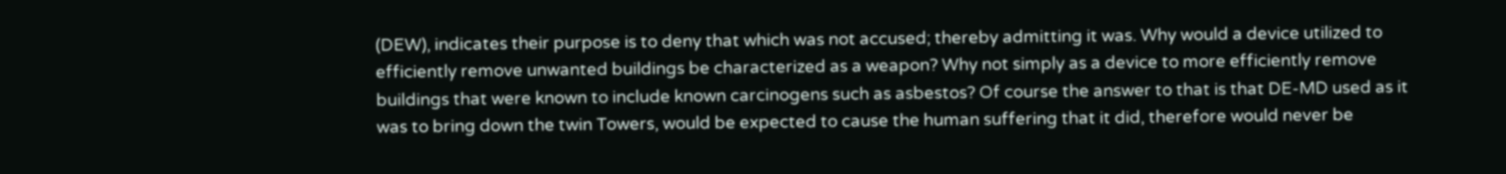(DEW), indicates their purpose is to deny that which was not accused; thereby admitting it was. Why would a device utilized to efficiently remove unwanted buildings be characterized as a weapon? Why not simply as a device to more efficiently remove buildings that were known to include known carcinogens such as asbestos? Of course the answer to that is that DE-MD used as it was to bring down the twin Towers, would be expected to cause the human suffering that it did, therefore would never be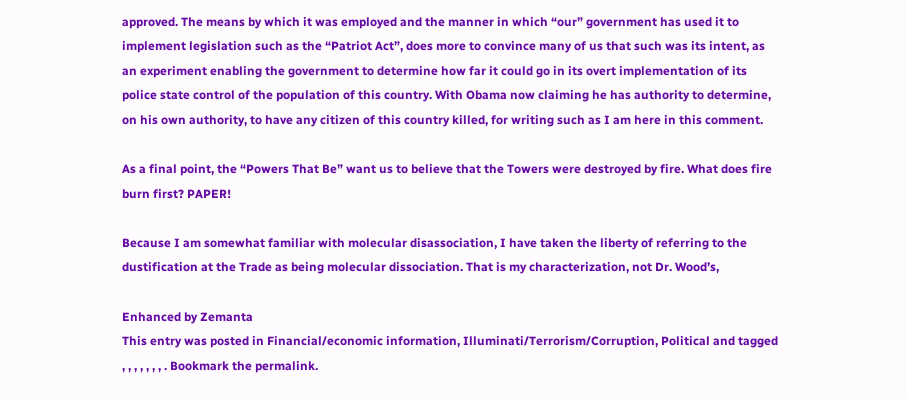approved. The means by which it was employed and the manner in which “our” government has used it to implement legislation such as the “Patriot Act”, does more to convince many of us that such was its intent, as an experiment enabling the government to determine how far it could go in its overt implementation of its police state control of the population of this country. With Obama now claiming he has authority to determine, on his own authority, to have any citizen of this country killed, for writing such as I am here in this comment.

As a final point, the “Powers That Be” want us to believe that the Towers were destroyed by fire. What does fire burn first? PAPER!

Because I am somewhat familiar with molecular disassociation, I have taken the liberty of referring to the dustification at the Trade as being molecular dissociation. That is my characterization, not Dr. Wood’s,

Enhanced by Zemanta
This entry was posted in Financial/economic information, Illuminati/Terrorism/Corruption, Political and tagged , , , , , , , . Bookmark the permalink.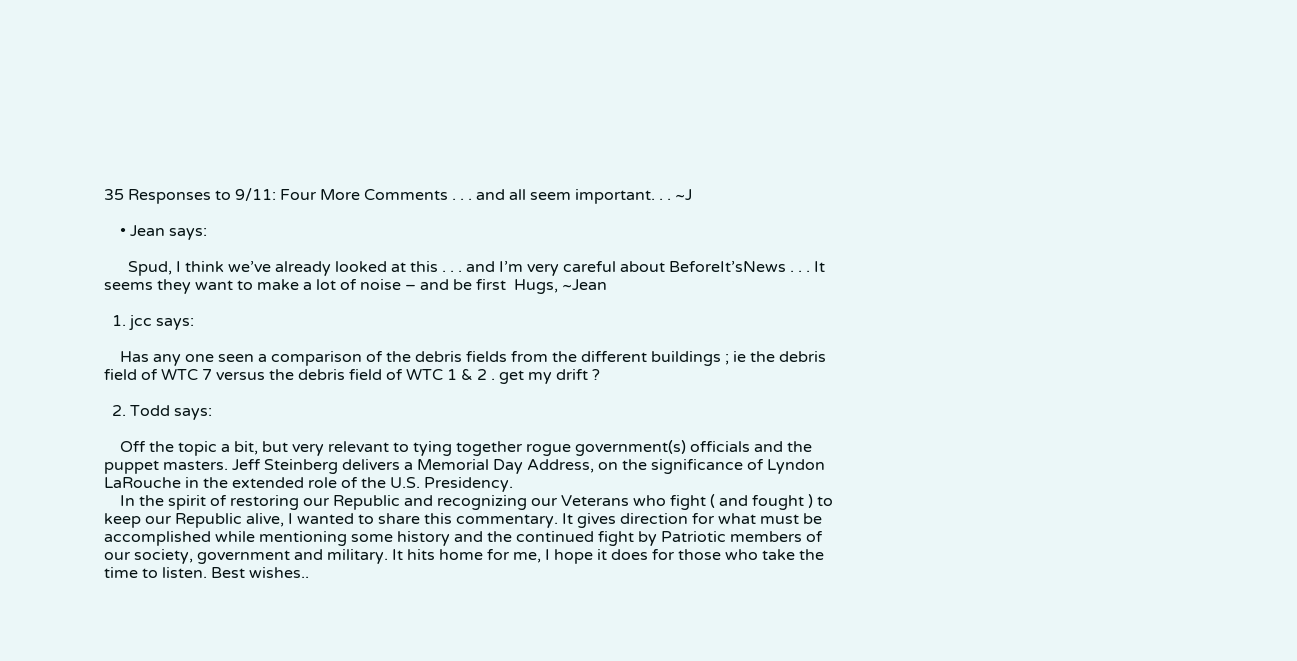35 Responses to 9/11: Four More Comments . . . and all seem important. . . ~J

    • Jean says:

      Spud, I think we’ve already looked at this . . . and I’m very careful about BeforeIt’sNews . . . It seems they want to make a lot of noise – and be first  Hugs, ~Jean

  1. jcc says:

    Has any one seen a comparison of the debris fields from the different buildings ; ie the debris field of WTC 7 versus the debris field of WTC 1 & 2 . get my drift ?

  2. Todd says:

    Off the topic a bit, but very relevant to tying together rogue government(s) officials and the puppet masters. Jeff Steinberg delivers a Memorial Day Address, on the significance of Lyndon LaRouche in the extended role of the U.S. Presidency.
    In the spirit of restoring our Republic and recognizing our Veterans who fight ( and fought ) to keep our Republic alive, I wanted to share this commentary. It gives direction for what must be accomplished while mentioning some history and the continued fight by Patriotic members of our society, government and military. It hits home for me, I hope it does for those who take the time to listen. Best wishes..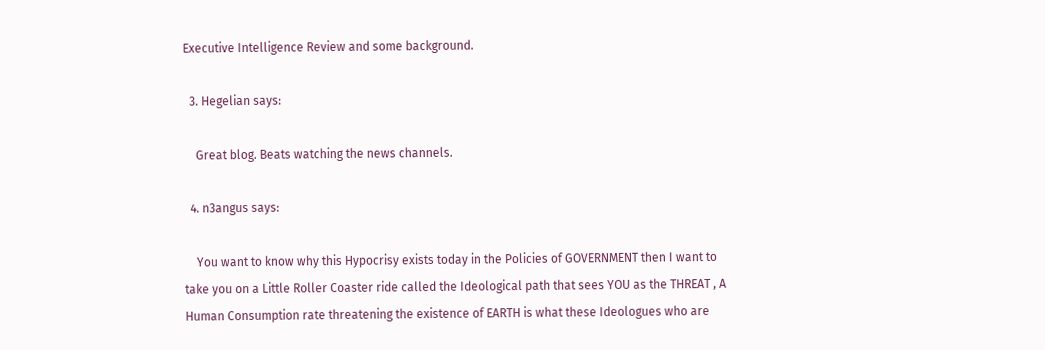Executive Intelligence Review and some background.

  3. Hegelian says:

    Great blog. Beats watching the news channels.

  4. n3angus says:

    You want to know why this Hypocrisy exists today in the Policies of GOVERNMENT then I want to take you on a Little Roller Coaster ride called the Ideological path that sees YOU as the THREAT , A Human Consumption rate threatening the existence of EARTH is what these Ideologues who are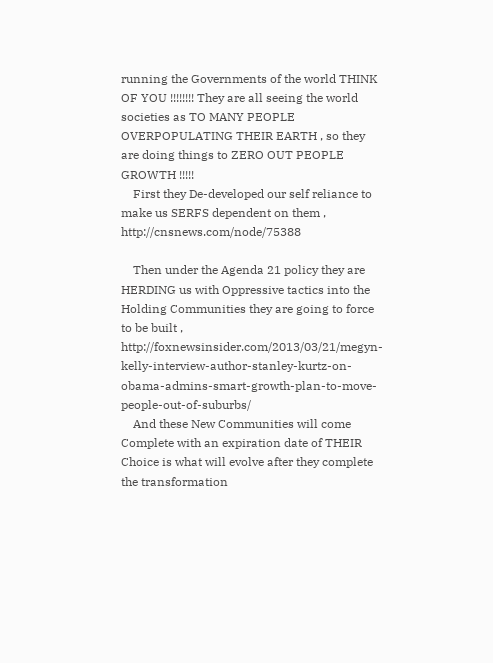running the Governments of the world THINK OF YOU !!!!!!!! They are all seeing the world societies as TO MANY PEOPLE OVERPOPULATING THEIR EARTH , so they are doing things to ZERO OUT PEOPLE GROWTH !!!!!
    First they De-developed our self reliance to make us SERFS dependent on them , http://cnsnews.com/node/75388

    Then under the Agenda 21 policy they are HERDING us with Oppressive tactics into the Holding Communities they are going to force to be built , http://foxnewsinsider.com/2013/03/21/megyn-kelly-interview-author-stanley-kurtz-on-obama-admins-smart-growth-plan-to-move-people-out-of-suburbs/
    And these New Communities will come Complete with an expiration date of THEIR Choice is what will evolve after they complete the transformation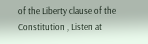of the Liberty clause of the Constitution , Listen at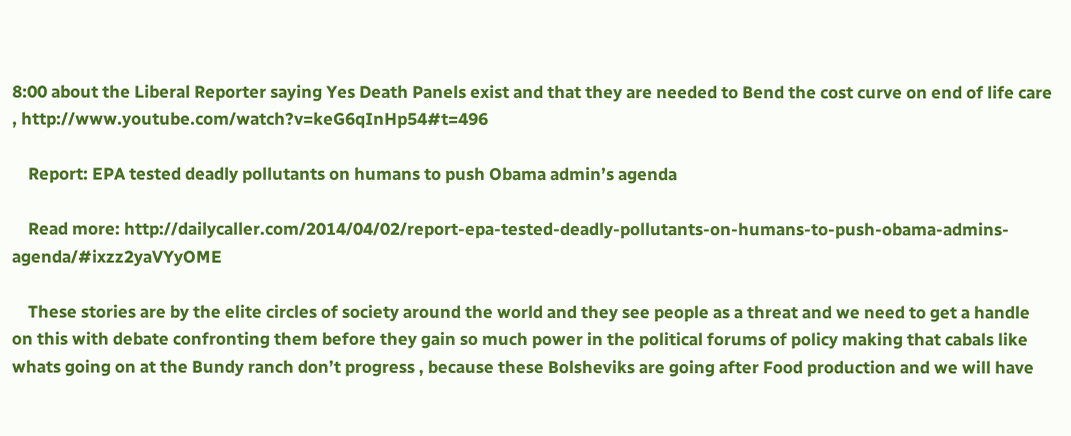8:00 about the Liberal Reporter saying Yes Death Panels exist and that they are needed to Bend the cost curve on end of life care , http://www.youtube.com/watch?v=keG6qInHp54#t=496

    Report: EPA tested deadly pollutants on humans to push Obama admin’s agenda

    Read more: http://dailycaller.com/2014/04/02/report-epa-tested-deadly-pollutants-on-humans-to-push-obama-admins-agenda/#ixzz2yaVYyOME

    These stories are by the elite circles of society around the world and they see people as a threat and we need to get a handle on this with debate confronting them before they gain so much power in the political forums of policy making that cabals like whats going on at the Bundy ranch don’t progress , because these Bolsheviks are going after Food production and we will have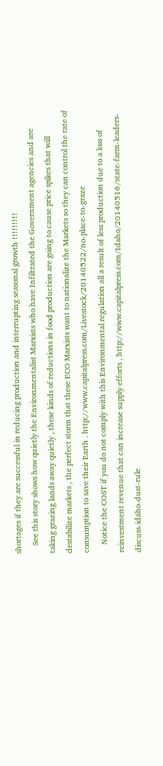shortages if they are successful in reducing production and interrupting seasonal growth !!!!!!!!!
    See this story shows how quietly the Environmentalist Marxists who have Infiltrated the Government agencies and are taking grazing lands away quietly , these kinds of reductions in food production are going to cause price spikes that will destabilize markets , the perfect storm that these ECO Marxists want to nationalize the Markets so they can control the rate of consumption to save their Earth . http://www.capitalpress.com/Livestock/20140522/no-place-to-graze
    Notice the COST if you do not comply with this Environmental regulation all a result of less production due to a loss of reinvestment revenue that can increase supply efforts , http://www.capitalpress.com/Idaho/20140516/state-farm-leaders-discuss-idaho-dust-rule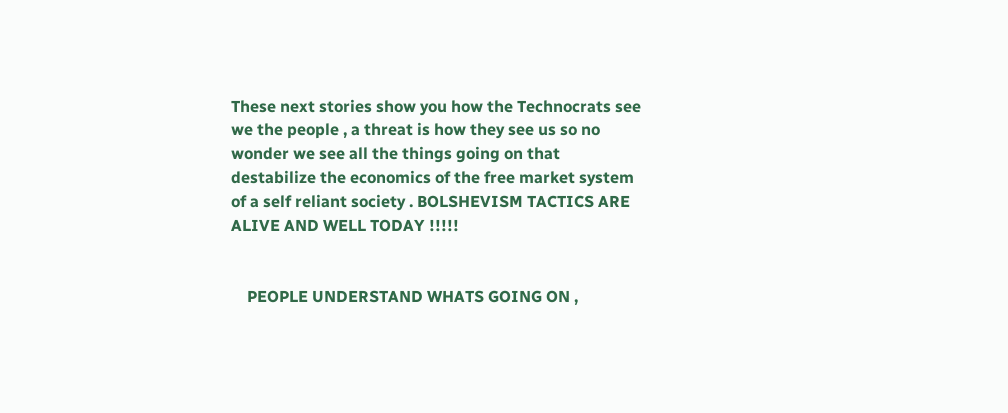These next stories show you how the Technocrats see we the people , a threat is how they see us so no wonder we see all the things going on that destabilize the economics of the free market system of a self reliant society . BOLSHEVISM TACTICS ARE ALIVE AND WELL TODAY !!!!!


    PEOPLE UNDERSTAND WHATS GOING ON ,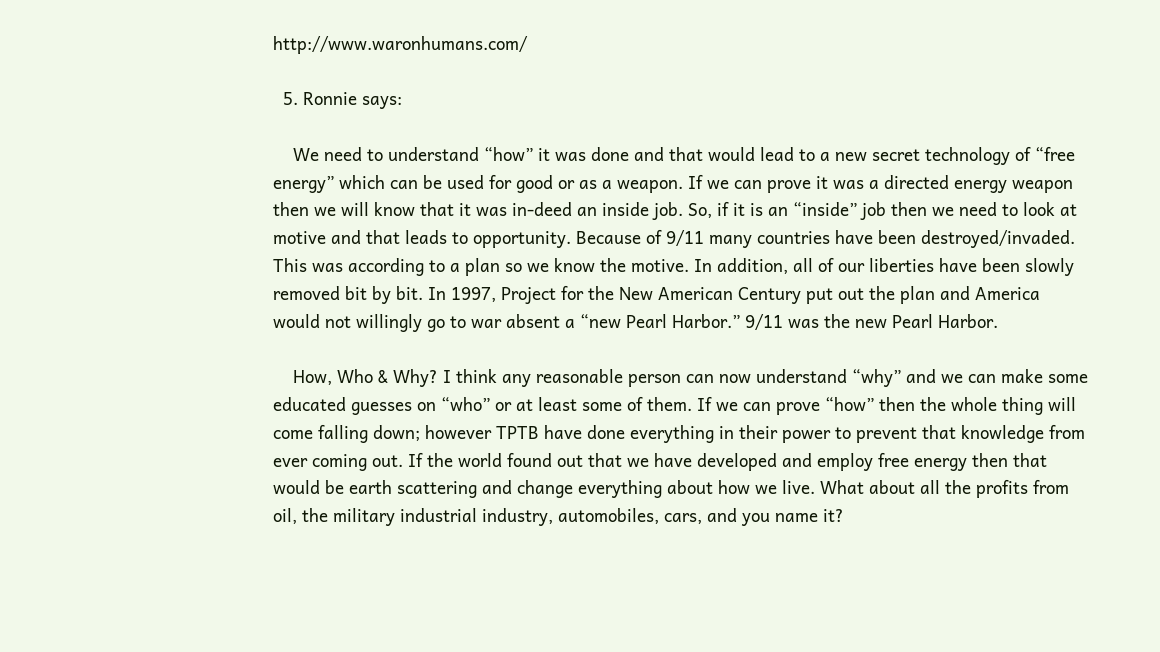http://www.waronhumans.com/

  5. Ronnie says:

    We need to understand “how” it was done and that would lead to a new secret technology of “free energy” which can be used for good or as a weapon. If we can prove it was a directed energy weapon then we will know that it was in-deed an inside job. So, if it is an “inside” job then we need to look at motive and that leads to opportunity. Because of 9/11 many countries have been destroyed/invaded. This was according to a plan so we know the motive. In addition, all of our liberties have been slowly removed bit by bit. In 1997, Project for the New American Century put out the plan and America would not willingly go to war absent a “new Pearl Harbor.” 9/11 was the new Pearl Harbor.

    How, Who & Why? I think any reasonable person can now understand “why” and we can make some educated guesses on “who” or at least some of them. If we can prove “how” then the whole thing will come falling down; however TPTB have done everything in their power to prevent that knowledge from ever coming out. If the world found out that we have developed and employ free energy then that would be earth scattering and change everything about how we live. What about all the profits from oil, the military industrial industry, automobiles, cars, and you name it?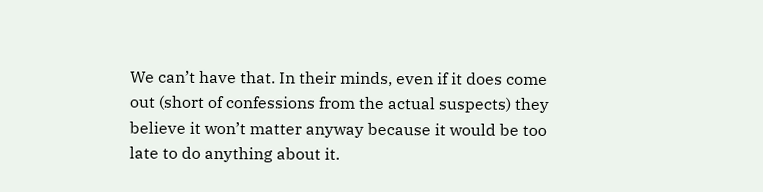We can’t have that. In their minds, even if it does come out (short of confessions from the actual suspects) they believe it won’t matter anyway because it would be too late to do anything about it.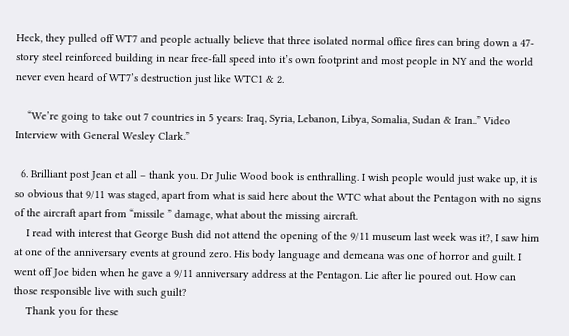Heck, they pulled off WT7 and people actually believe that three isolated normal office fires can bring down a 47-story steel reinforced building in near free-fall speed into it’s own footprint and most people in NY and the world never even heard of WT7’s destruction just like WTC1 & 2.

    “We’re going to take out 7 countries in 5 years: Iraq, Syria, Lebanon, Libya, Somalia, Sudan & Iran..” Video Interview with General Wesley Clark.”

  6. Brilliant post Jean et all – thank you. Dr Julie Wood book is enthralling. I wish people would just wake up, it is so obvious that 9/11 was staged, apart from what is said here about the WTC what about the Pentagon with no signs of the aircraft apart from “missile ” damage, what about the missing aircraft.
    I read with interest that George Bush did not attend the opening of the 9/11 museum last week was it?, I saw him at one of the anniversary events at ground zero. His body language and demeana was one of horror and guilt. I went off Joe biden when he gave a 9/11 anniversary address at the Pentagon. Lie after lie poured out. How can those responsible live with such guilt?
    Thank you for these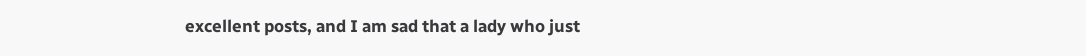excellent posts, and I am sad that a lady who just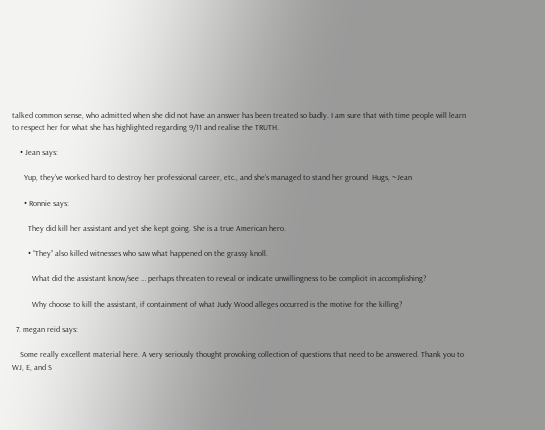talked common sense, who admitted when she did not have an answer has been treated so badly. I am sure that with time people will learn to respect her for what she has highlighted regarding 9/11 and realise the TRUTH.

    • Jean says:

      Yup, they’ve worked hard to destroy her professional career, etc., and she’s managed to stand her ground  Hugs, ~Jean

      • Ronnie says:

        They did kill her assistant and yet she kept going. She is a true American hero.

        • “They” also killed witnesses who saw what happened on the grassy knoll.

          What did the assistant know/see … perhaps threaten to reveal or indicate unwillingness to be complicit in accomplishing?

          Why choose to kill the assistant, if containment of what Judy Wood alleges occurred is the motive for the killing?

  7. megan reid says:

    Some really excellent material here. A very seriously thought provoking collection of questions that need to be answered. Thank you to WJ, E, and S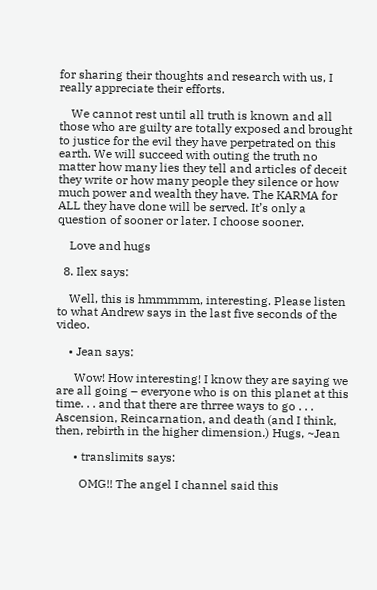for sharing their thoughts and research with us, I really appreciate their efforts.

    We cannot rest until all truth is known and all those who are guilty are totally exposed and brought to justice for the evil they have perpetrated on this earth. We will succeed with outing the truth no matter how many lies they tell and articles of deceit they write or how many people they silence or how much power and wealth they have. The KARMA for ALL they have done will be served. It’s only a question of sooner or later. I choose sooner.

    Love and hugs

  8. Ilex says:

    Well, this is hmmmmm, interesting. Please listen to what Andrew says in the last five seconds of the video.

    • Jean says:

      Wow! How interesting! I know they are saying we are all going – everyone who is on this planet at this time. . . and that there are thrree ways to go . . . Ascension, Reincarnation, and death (and I think, then, rebirth in the higher dimension.) Hugs, ~Jean

      • translimits says:

        OMG!! The angel I channel said this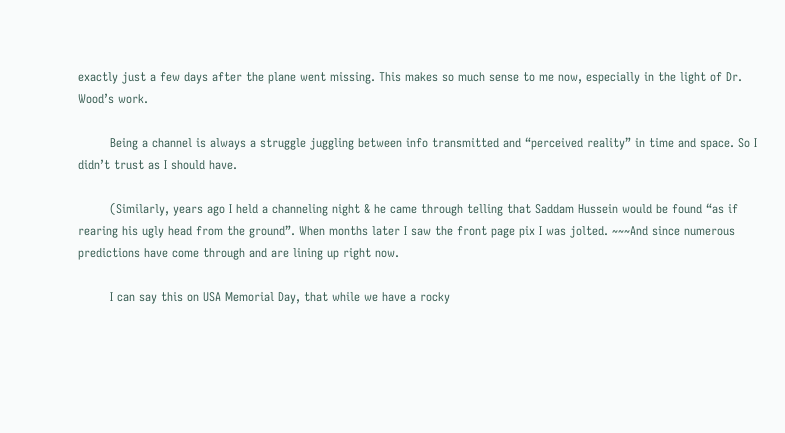exactly just a few days after the plane went missing. This makes so much sense to me now, especially in the light of Dr. Wood’s work.

        Being a channel is always a struggle juggling between info transmitted and “perceived reality” in time and space. So I didn’t trust as I should have.

        (Similarly, years ago I held a channeling night & he came through telling that Saddam Hussein would be found “as if rearing his ugly head from the ground”. When months later I saw the front page pix I was jolted. ~~~And since numerous predictions have come through and are lining up right now.

        I can say this on USA Memorial Day, that while we have a rocky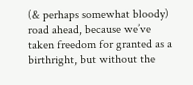(& perhaps somewhat bloody) road ahead, because we’ve taken freedom for granted as a birthright, but without the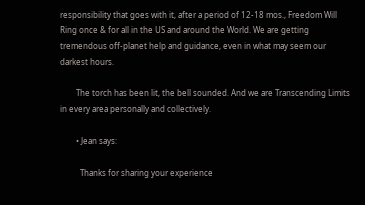responsibility that goes with it, after a period of 12-18 mos., Freedom Will Ring once & for all in the US and around the World. We are getting tremendous off-planet help and guidance, even in what may seem our darkest hours.

        The torch has been lit, the bell sounded. And we are Transcending Limits in every area personally and collectively.

        • Jean says:

          Thanks for sharing your experience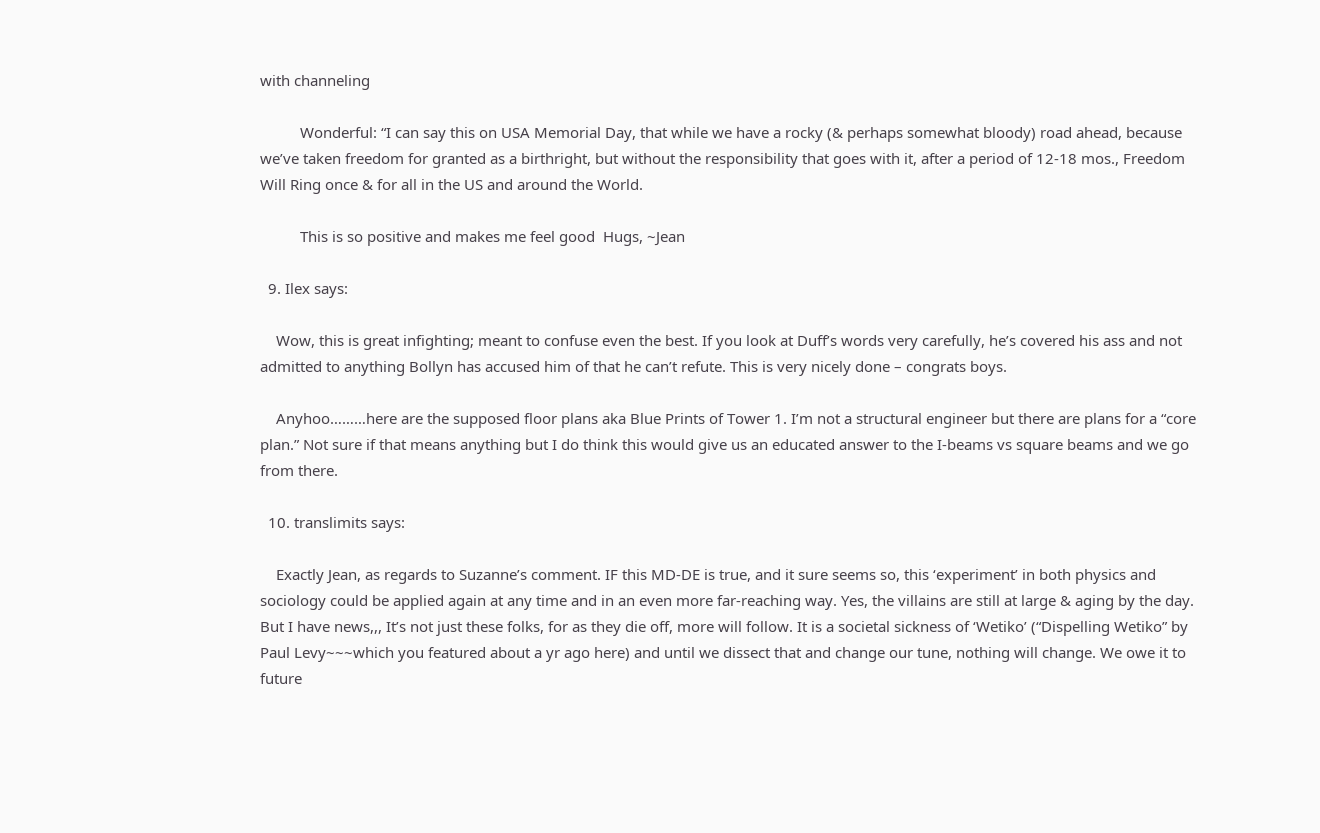with channeling

          Wonderful: “I can say this on USA Memorial Day, that while we have a rocky (& perhaps somewhat bloody) road ahead, because we’ve taken freedom for granted as a birthright, but without the responsibility that goes with it, after a period of 12-18 mos., Freedom Will Ring once & for all in the US and around the World.

          This is so positive and makes me feel good  Hugs, ~Jean

  9. Ilex says:

    Wow, this is great infighting; meant to confuse even the best. If you look at Duff’s words very carefully, he’s covered his ass and not admitted to anything Bollyn has accused him of that he can’t refute. This is very nicely done – congrats boys.

    Anyhoo………here are the supposed floor plans aka Blue Prints of Tower 1. I’m not a structural engineer but there are plans for a “core plan.” Not sure if that means anything but I do think this would give us an educated answer to the I-beams vs square beams and we go from there.

  10. translimits says:

    Exactly Jean, as regards to Suzanne’s comment. IF this MD-DE is true, and it sure seems so, this ‘experiment’ in both physics and sociology could be applied again at any time and in an even more far-reaching way. Yes, the villains are still at large & aging by the day. But I have news,,, It’s not just these folks, for as they die off, more will follow. It is a societal sickness of ‘Wetiko’ (“Dispelling Wetiko” by Paul Levy~~~which you featured about a yr ago here) and until we dissect that and change our tune, nothing will change. We owe it to future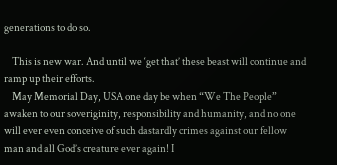generations to do so.

    This is new war. And until we ‘get that’ these beast will continue and ramp up their efforts.
    May Memorial Day, USA one day be when “We The People” awaken to our soveriginity, responsibility and humanity, and no one will ever even conceive of such dastardly crimes against our fellow man and all God’s creature ever again! I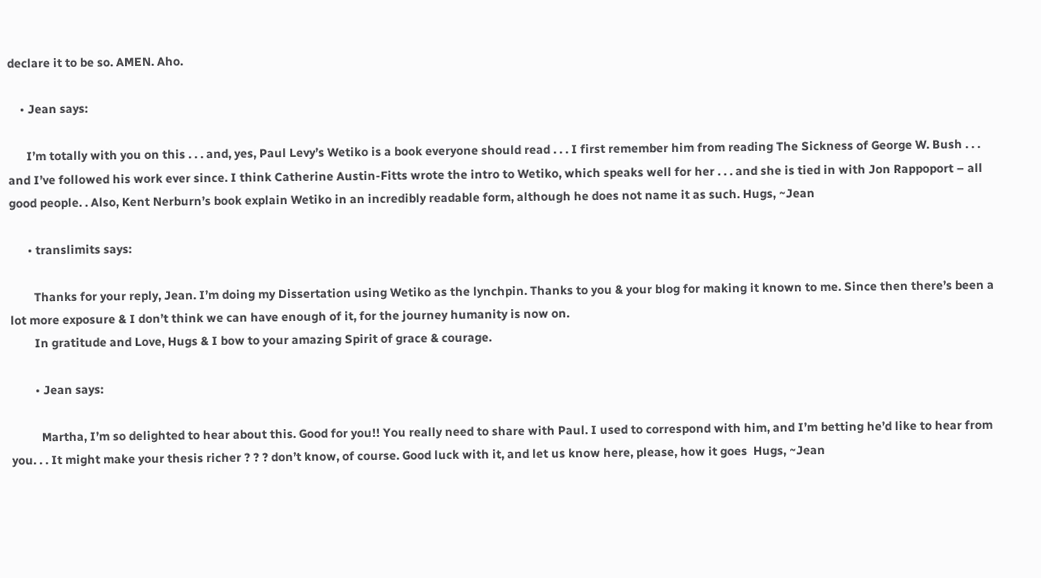declare it to be so. AMEN. Aho.

    • Jean says:

      I’m totally with you on this . . . and, yes, Paul Levy’s Wetiko is a book everyone should read . . . I first remember him from reading The Sickness of George W. Bush . . . and I’ve followed his work ever since. I think Catherine Austin-Fitts wrote the intro to Wetiko, which speaks well for her . . . and she is tied in with Jon Rappoport – all good people. . Also, Kent Nerburn’s book explain Wetiko in an incredibly readable form, although he does not name it as such. Hugs, ~Jean

      • translimits says:

        Thanks for your reply, Jean. I’m doing my Dissertation using Wetiko as the lynchpin. Thanks to you & your blog for making it known to me. Since then there’s been a lot more exposure & I don’t think we can have enough of it, for the journey humanity is now on.
        In gratitude and Love, Hugs & I bow to your amazing Spirit of grace & courage.

        • Jean says:

          Martha, I’m so delighted to hear about this. Good for you!! You really need to share with Paul. I used to correspond with him, and I’m betting he’d like to hear from you. . . It might make your thesis richer ? ? ? don’t know, of course. Good luck with it, and let us know here, please, how it goes  Hugs, ~Jean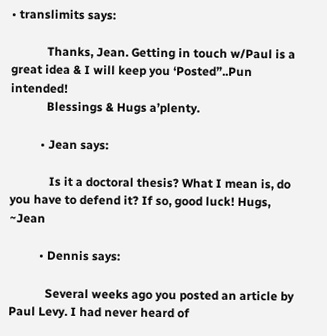• translimits says:

            Thanks, Jean. Getting in touch w/Paul is a great idea & I will keep you ‘Posted”..Pun intended!
            Blessings & Hugs a’plenty.

          • Jean says:

             Is it a doctoral thesis? What I mean is, do you have to defend it? If so, good luck! Hugs, ~Jean

          • Dennis says:

            Several weeks ago you posted an article by Paul Levy. I had never heard of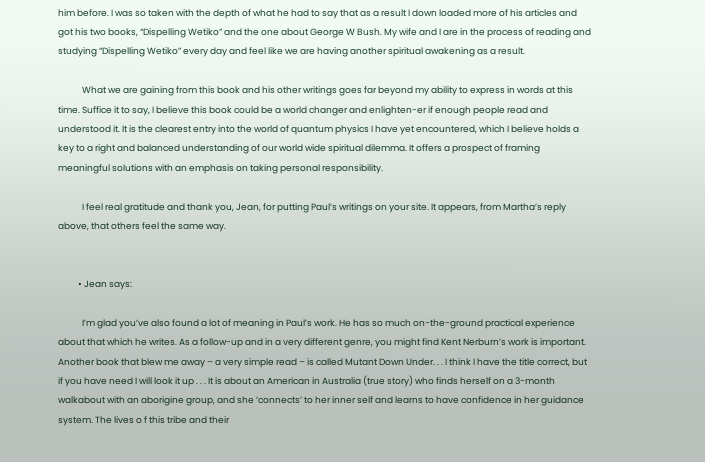him before. I was so taken with the depth of what he had to say that as a result I down loaded more of his articles and got his two books, “Dispelling Wetiko” and the one about George W Bush. My wife and I are in the process of reading and studying “Dispelling Wetiko” every day and feel like we are having another spiritual awakening as a result.

            What we are gaining from this book and his other writings goes far beyond my ability to express in words at this time. Suffice it to say, I believe this book could be a world changer and enlighten-er if enough people read and understood it. It is the clearest entry into the world of quantum physics I have yet encountered, which I believe holds a key to a right and balanced understanding of our world wide spiritual dilemma. It offers a prospect of framing meaningful solutions with an emphasis on taking personal responsibility.

            I feel real gratitude and thank you, Jean, for putting Paul’s writings on your site. It appears, from Martha’s reply above, that others feel the same way.


          • Jean says:

            I’m glad you’ve also found a lot of meaning in Paul’s work. He has so much on-the-ground practical experience about that which he writes. As a follow-up and in a very different genre, you might find Kent Nerburn’s work is important. Another book that blew me away – a very simple read – is called Mutant Down Under. . . I think I have the title correct, but if you have need I will look it up . . . It is about an American in Australia (true story) who finds herself on a 3-month walkabout with an aborigine group, and she ‘connects’ to her inner self and learns to have confidence in her guidance system. The lives o f this tribe and their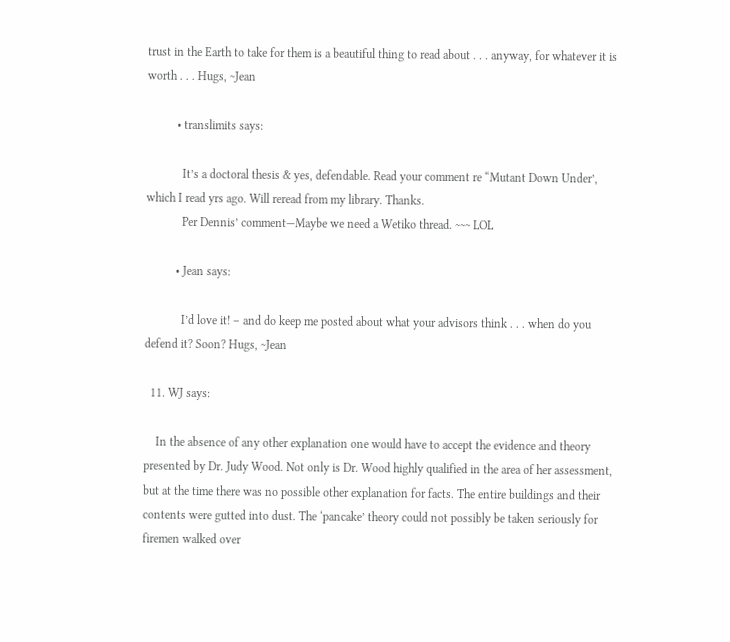trust in the Earth to take for them is a beautiful thing to read about . . . anyway, for whatever it is worth . . . Hugs, ~Jean

          • translimits says:

            It’s a doctoral thesis & yes, defendable. Read your comment re “Mutant Down Under’, which I read yrs ago. Will reread from my library. Thanks.
            Per Dennis’ comment—Maybe we need a Wetiko thread. ~~~ LOL

          • Jean says:

            I’d love it! – and do keep me posted about what your advisors think . . . when do you defend it? Soon? Hugs, ~Jean

  11. WJ says:

    In the absence of any other explanation one would have to accept the evidence and theory presented by Dr. Judy Wood. Not only is Dr. Wood highly qualified in the area of her assessment, but at the time there was no possible other explanation for facts. The entire buildings and their contents were gutted into dust. The ‘pancake’ theory could not possibly be taken seriously for firemen walked over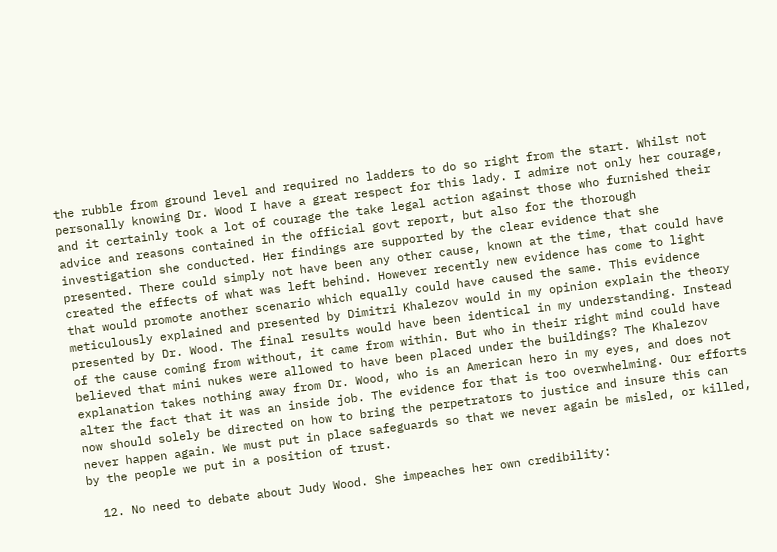the rubble from ground level and required no ladders to do so right from the start. Whilst not personally knowing Dr. Wood I have a great respect for this lady. I admire not only her courage, and it certainly took a lot of courage the take legal action against those who furnished their advice and reasons contained in the official govt report, but also for the thorough investigation she conducted. Her findings are supported by the clear evidence that she presented. There could simply not have been any other cause, known at the time, that could have created the effects of what was left behind. However recently new evidence has come to light that would promote another scenario which equally could have caused the same. This evidence meticulously explained and presented by Dimitri Khalezov would in my opinion explain the theory presented by Dr. Wood. The final results would have been identical in my understanding. Instead of the cause coming from without, it came from within. But who in their right mind could have believed that mini nukes were allowed to have been placed under the buildings? The Khalezov explanation takes nothing away from Dr. Wood, who is an American hero in my eyes, and does not alter the fact that it was an inside job. The evidence for that is too overwhelming. Our efforts now should solely be directed on how to bring the perpetrators to justice and insure this can never happen again. We must put in place safeguards so that we never again be misled, or killed, by the people we put in a position of trust.

  12. No need to debate about Judy Wood. She impeaches her own credibility: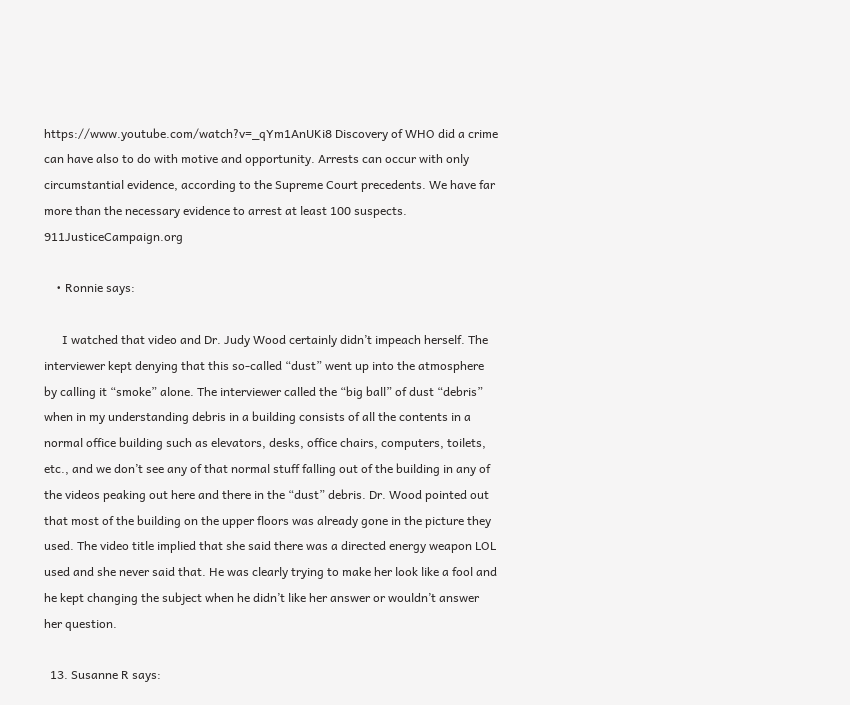https://www.youtube.com/watch?v=_qYm1AnUKi8 Discovery of WHO did a crime can have also to do with motive and opportunity. Arrests can occur with only circumstantial evidence, according to the Supreme Court precedents. We have far more than the necessary evidence to arrest at least 100 suspects. 911JusticeCampaign.org

    • Ronnie says:

      I watched that video and Dr. Judy Wood certainly didn’t impeach herself. The interviewer kept denying that this so-called “dust” went up into the atmosphere by calling it “smoke” alone. The interviewer called the “big ball” of dust “debris” when in my understanding debris in a building consists of all the contents in a normal office building such as elevators, desks, office chairs, computers, toilets, etc., and we don’t see any of that normal stuff falling out of the building in any of the videos peaking out here and there in the “dust” debris. Dr. Wood pointed out that most of the building on the upper floors was already gone in the picture they used. The video title implied that she said there was a directed energy weapon LOL used and she never said that. He was clearly trying to make her look like a fool and he kept changing the subject when he didn’t like her answer or wouldn’t answer her question.

  13. Susanne R says: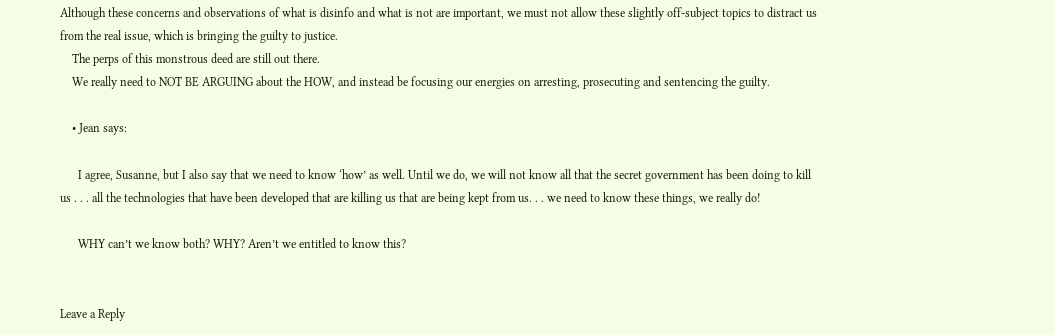Although these concerns and observations of what is disinfo and what is not are important, we must not allow these slightly off-subject topics to distract us from the real issue, which is bringing the guilty to justice.
    The perps of this monstrous deed are still out there.
    We really need to NOT BE ARGUING about the HOW, and instead be focusing our energies on arresting, prosecuting and sentencing the guilty.

    • Jean says:

      I agree, Susanne, but I also say that we need to know ‘how’ as well. Until we do, we will not know all that the secret government has been doing to kill us . . . all the technologies that have been developed that are killing us that are being kept from us. . . we need to know these things, we really do!

      WHY can’t we know both? WHY? Aren’t we entitled to know this?


Leave a Reply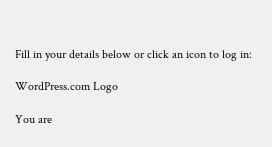Fill in your details below or click an icon to log in:

WordPress.com Logo

You are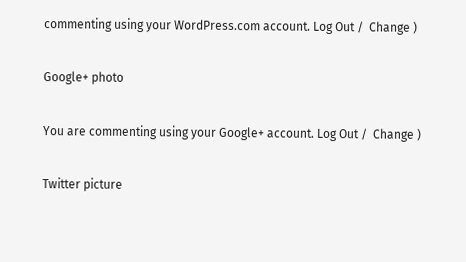commenting using your WordPress.com account. Log Out /  Change )

Google+ photo

You are commenting using your Google+ account. Log Out /  Change )

Twitter picture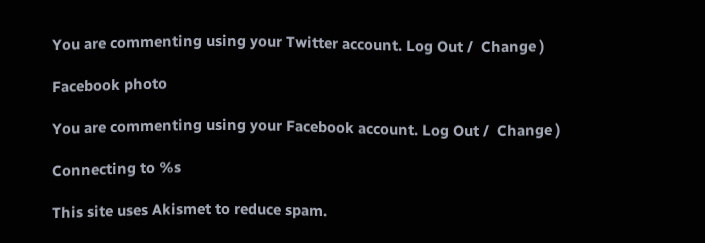You are commenting using your Twitter account. Log Out /  Change )

Facebook photo

You are commenting using your Facebook account. Log Out /  Change )

Connecting to %s

This site uses Akismet to reduce spam.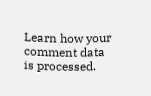Learn how your comment data is processed.